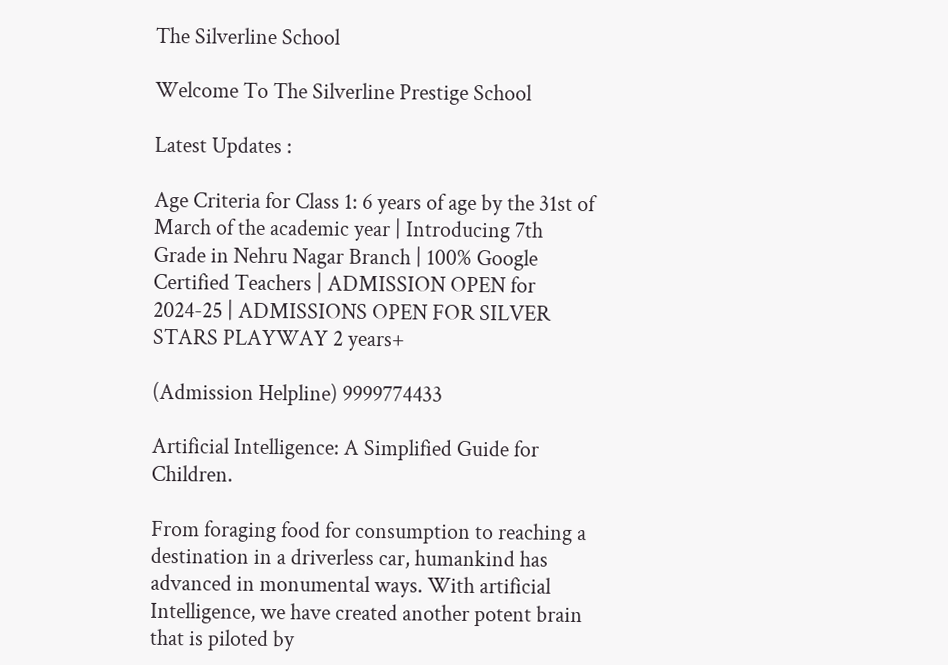The Silverline School

Welcome To The Silverline Prestige School

Latest Updates :

Age Criteria for Class 1: 6 years of age by the 31st of March of the academic year | Introducing 7th Grade in Nehru Nagar Branch | 100% Google Certified Teachers | ADMISSION OPEN for 2024-25 | ADMISSIONS OPEN FOR SILVER STARS PLAYWAY 2 years+

(Admission Helpline) 9999774433

Artificial Intelligence: A Simplified Guide for Children.

From foraging food for consumption to reaching a destination in a driverless car, humankind has advanced in monumental ways. With artificial Intelligence, we have created another potent brain that is piloted by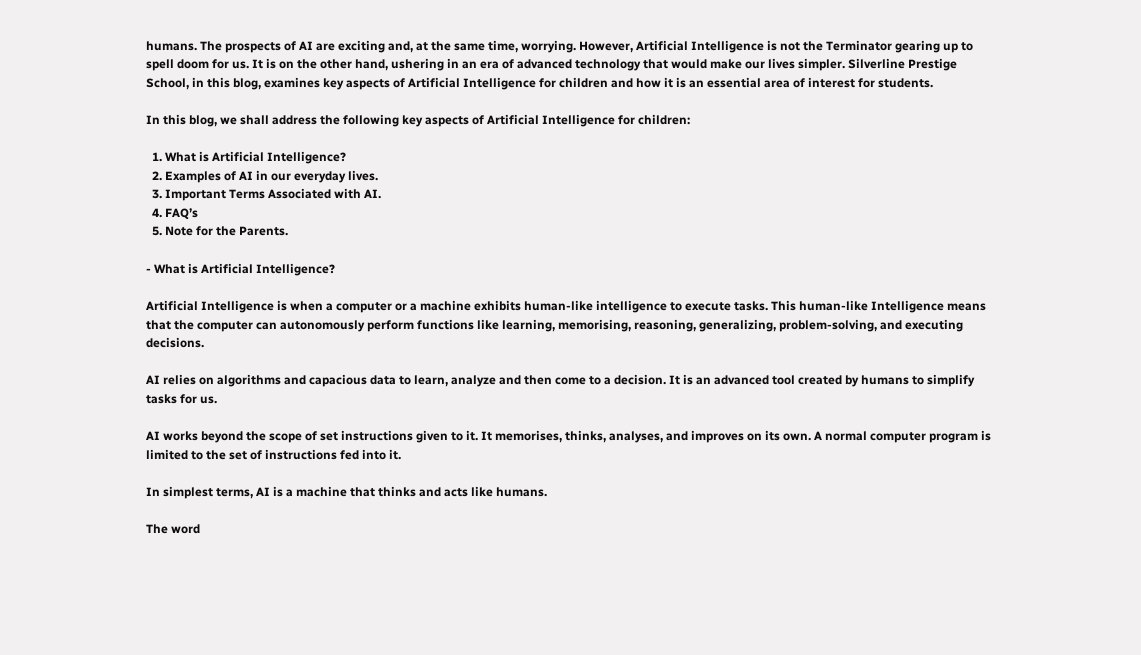humans. The prospects of AI are exciting and, at the same time, worrying. However, Artificial Intelligence is not the Terminator gearing up to spell doom for us. It is on the other hand, ushering in an era of advanced technology that would make our lives simpler. Silverline Prestige School, in this blog, examines key aspects of Artificial Intelligence for children and how it is an essential area of interest for students.

In this blog, we shall address the following key aspects of Artificial Intelligence for children:

  1. What is Artificial Intelligence?
  2. Examples of AI in our everyday lives.
  3. Important Terms Associated with AI.
  4. FAQ’s
  5. Note for the Parents.

- What is Artificial Intelligence?

Artificial Intelligence is when a computer or a machine exhibits human-like intelligence to execute tasks. This human-like Intelligence means that the computer can autonomously perform functions like learning, memorising, reasoning, generalizing, problem-solving, and executing decisions.

AI relies on algorithms and capacious data to learn, analyze and then come to a decision. It is an advanced tool created by humans to simplify tasks for us.

AI works beyond the scope of set instructions given to it. It memorises, thinks, analyses, and improves on its own. A normal computer program is limited to the set of instructions fed into it.

In simplest terms, AI is a machine that thinks and acts like humans.

The word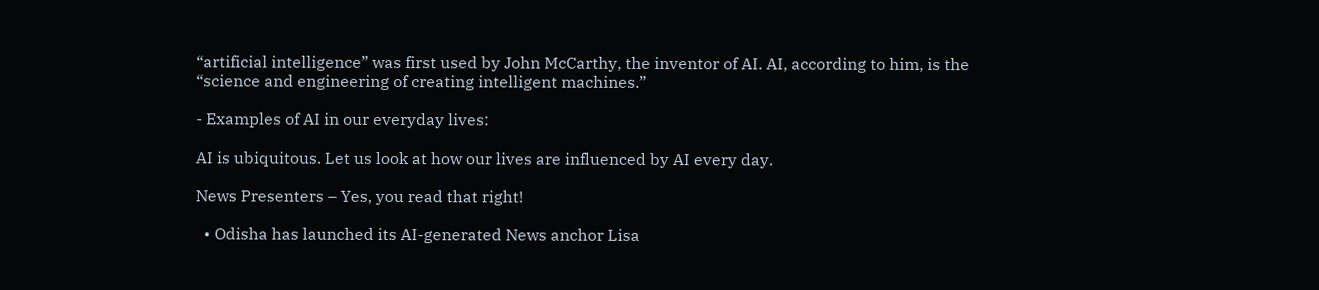“artificial intelligence” was first used by John McCarthy, the inventor of AI. AI, according to him, is the “science and engineering of creating intelligent machines.”

- Examples of AI in our everyday lives:

AI is ubiquitous. Let us look at how our lives are influenced by AI every day.

News Presenters – Yes, you read that right!

  • Odisha has launched its AI-generated News anchor Lisa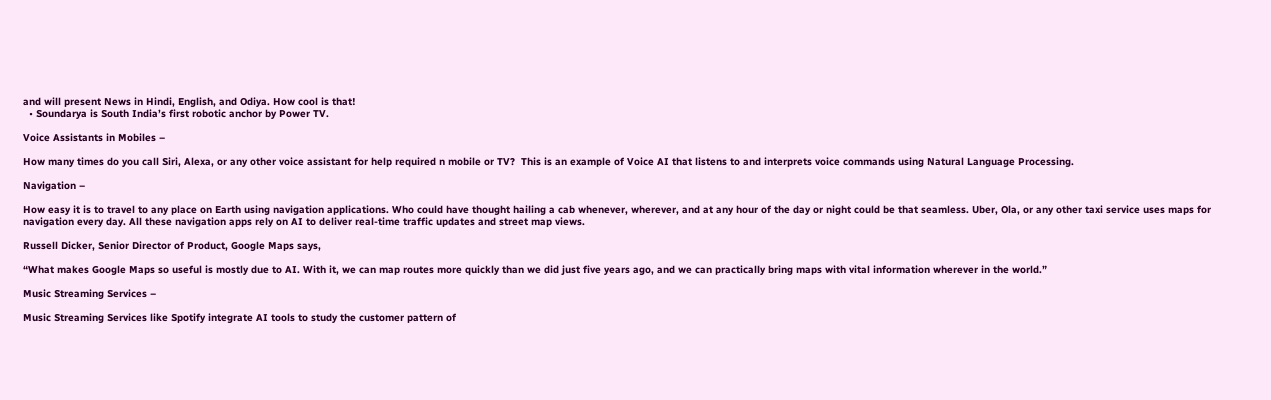and will present News in Hindi, English, and Odiya. How cool is that!
  • Soundarya is South India’s first robotic anchor by Power TV.

Voice Assistants in Mobiles –

How many times do you call Siri, Alexa, or any other voice assistant for help required n mobile or TV?  This is an example of Voice AI that listens to and interprets voice commands using Natural Language Processing.

Navigation –

How easy it is to travel to any place on Earth using navigation applications. Who could have thought hailing a cab whenever, wherever, and at any hour of the day or night could be that seamless. Uber, Ola, or any other taxi service uses maps for navigation every day. All these navigation apps rely on AI to deliver real-time traffic updates and street map views.

Russell Dicker, Senior Director of Product, Google Maps says,

“What makes Google Maps so useful is mostly due to AI. With it, we can map routes more quickly than we did just five years ago, and we can practically bring maps with vital information wherever in the world.”

Music Streaming Services –

Music Streaming Services like Spotify integrate AI tools to study the customer pattern of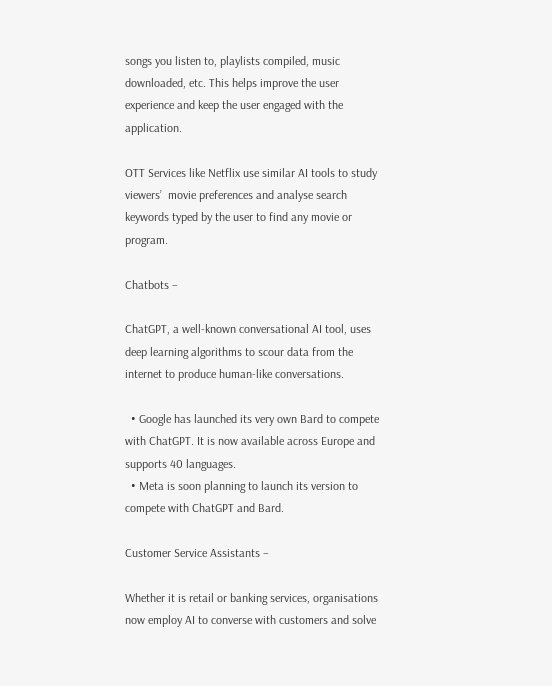songs you listen to, playlists compiled, music downloaded, etc. This helps improve the user experience and keep the user engaged with the application.

OTT Services like Netflix use similar AI tools to study viewers’  movie preferences and analyse search keywords typed by the user to find any movie or program.

Chatbots –

ChatGPT, a well-known conversational AI tool, uses deep learning algorithms to scour data from the internet to produce human-like conversations.

  • Google has launched its very own Bard to compete with ChatGPT. It is now available across Europe and supports 40 languages.
  • Meta is soon planning to launch its version to compete with ChatGPT and Bard.

Customer Service Assistants –

Whether it is retail or banking services, organisations now employ AI to converse with customers and solve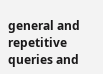general and repetitive queries and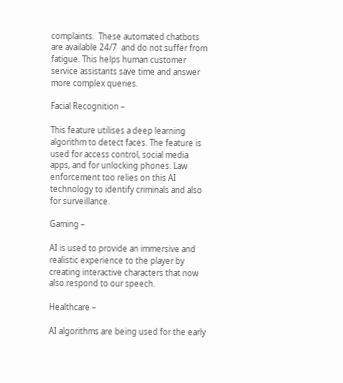complaints.  These automated chatbots are available 24/7  and do not suffer from fatigue. This helps human customer service assistants save time and answer more complex queries.

Facial Recognition –

This feature utilises a deep learning algorithm to detect faces. The feature is used for access control, social media apps, and for unlocking phones. Law enforcement too relies on this AI technology to identify criminals and also for surveillance.

Gaming –

AI is used to provide an immersive and realistic experience to the player by creating interactive characters that now also respond to our speech.

Healthcare –

AI algorithms are being used for the early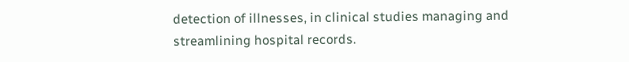detection of illnesses, in clinical studies managing and streamlining hospital records.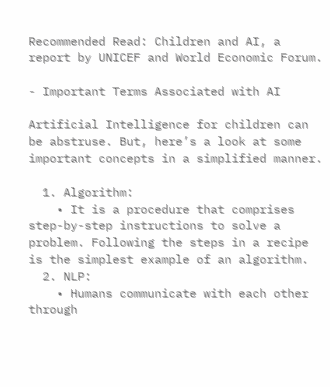Recommended Read: Children and AI, a report by UNICEF and World Economic Forum.

- Important Terms Associated with AI

Artificial Intelligence for children can be abstruse. But, here’s a look at some important concepts in a simplified manner.

  1. Algorithm:
    • It is a procedure that comprises step-by-step instructions to solve a problem. Following the steps in a recipe is the simplest example of an algorithm.
  2. NLP:
    • Humans communicate with each other through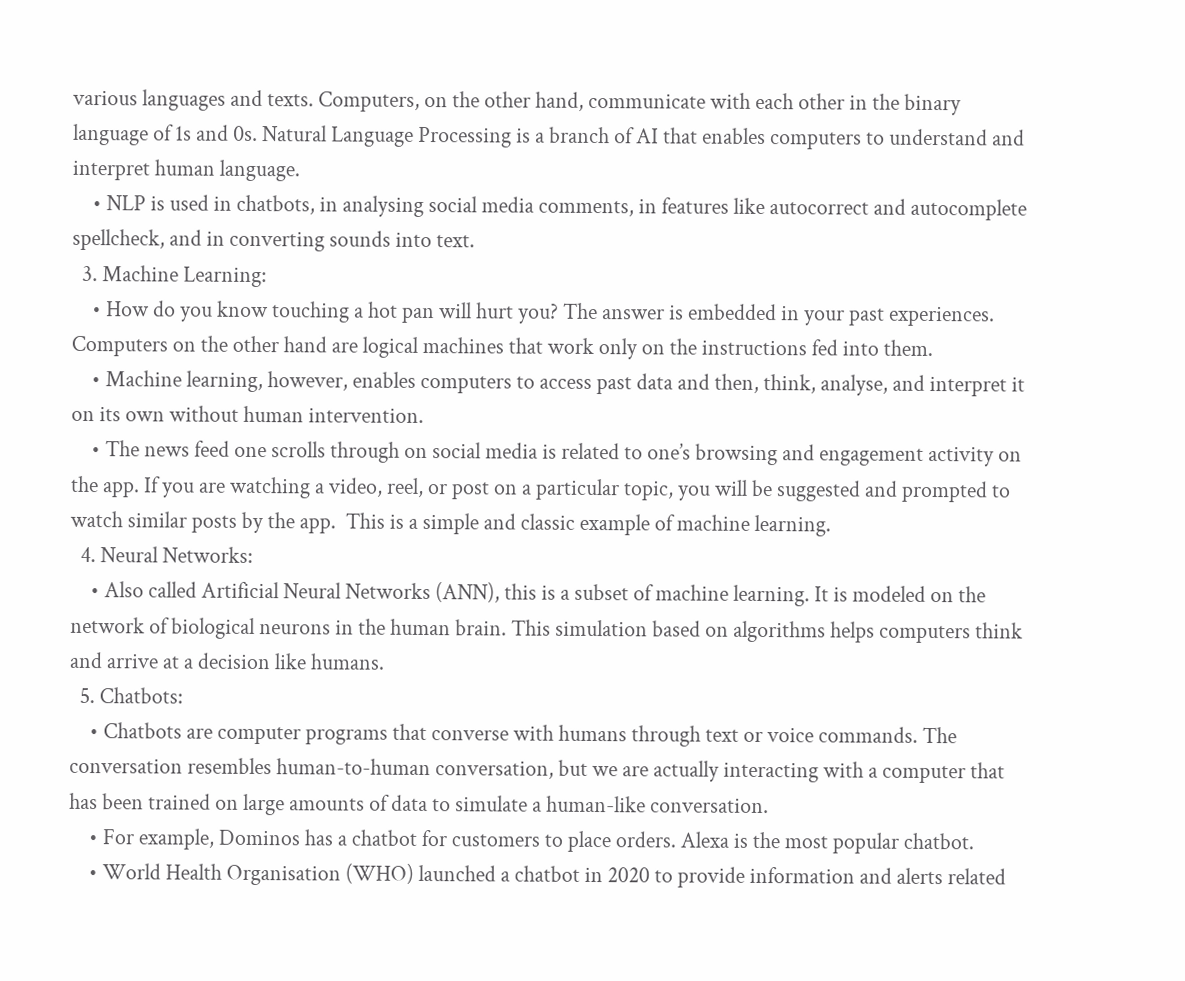various languages and texts. Computers, on the other hand, communicate with each other in the binary language of 1s and 0s. Natural Language Processing is a branch of AI that enables computers to understand and interpret human language.
    • NLP is used in chatbots, in analysing social media comments, in features like autocorrect and autocomplete spellcheck, and in converting sounds into text.
  3. Machine Learning:
    • How do you know touching a hot pan will hurt you? The answer is embedded in your past experiences. Computers on the other hand are logical machines that work only on the instructions fed into them.
    • Machine learning, however, enables computers to access past data and then, think, analyse, and interpret it on its own without human intervention.
    • The news feed one scrolls through on social media is related to one’s browsing and engagement activity on the app. If you are watching a video, reel, or post on a particular topic, you will be suggested and prompted to watch similar posts by the app.  This is a simple and classic example of machine learning.
  4. Neural Networks:
    • Also called Artificial Neural Networks (ANN), this is a subset of machine learning. It is modeled on the network of biological neurons in the human brain. This simulation based on algorithms helps computers think and arrive at a decision like humans.
  5. Chatbots:
    • Chatbots are computer programs that converse with humans through text or voice commands. The conversation resembles human-to-human conversation, but we are actually interacting with a computer that has been trained on large amounts of data to simulate a human-like conversation.
    • For example, Dominos has a chatbot for customers to place orders. Alexa is the most popular chatbot.
    • World Health Organisation (WHO) launched a chatbot in 2020 to provide information and alerts related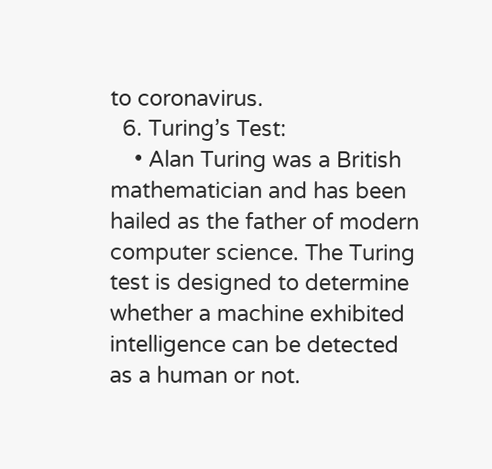to coronavirus.
  6. Turing’s Test:
    • Alan Turing was a British mathematician and has been hailed as the father of modern computer science. The Turing test is designed to determine whether a machine exhibited intelligence can be detected as a human or not.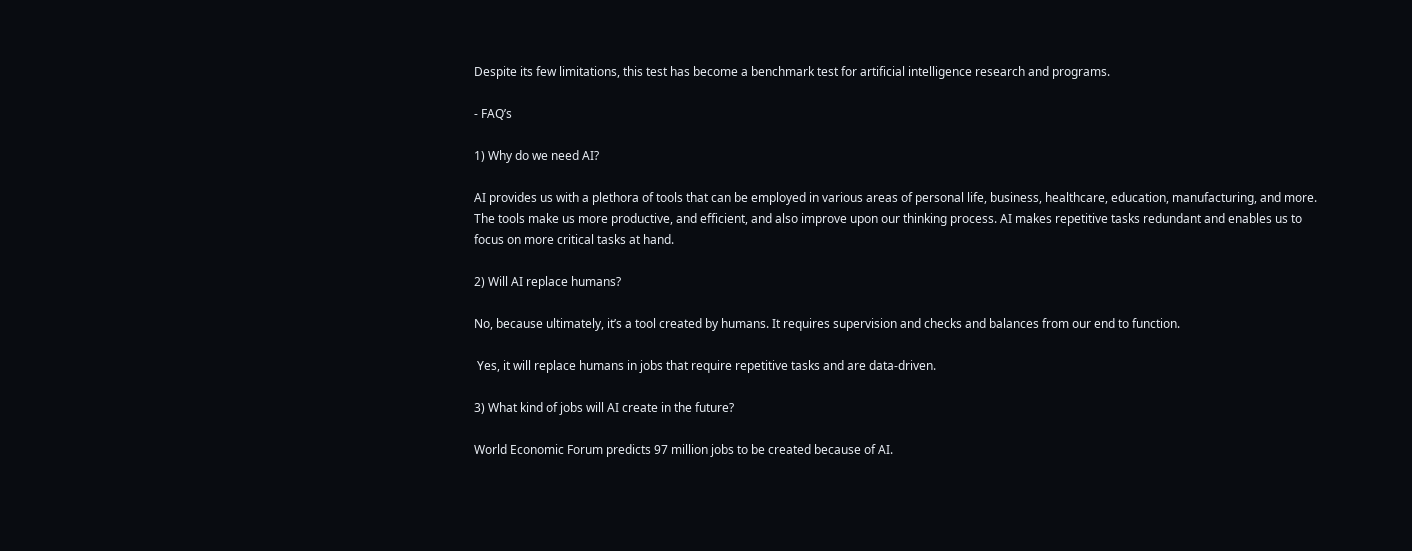Despite its few limitations, this test has become a benchmark test for artificial intelligence research and programs.

- FAQ’s

1) Why do we need AI?

AI provides us with a plethora of tools that can be employed in various areas of personal life, business, healthcare, education, manufacturing, and more. The tools make us more productive, and efficient, and also improve upon our thinking process. AI makes repetitive tasks redundant and enables us to focus on more critical tasks at hand.

2) Will AI replace humans?

No, because ultimately, it’s a tool created by humans. It requires supervision and checks and balances from our end to function.

 Yes, it will replace humans in jobs that require repetitive tasks and are data-driven.

3) What kind of jobs will AI create in the future?

World Economic Forum predicts 97 million jobs to be created because of AI.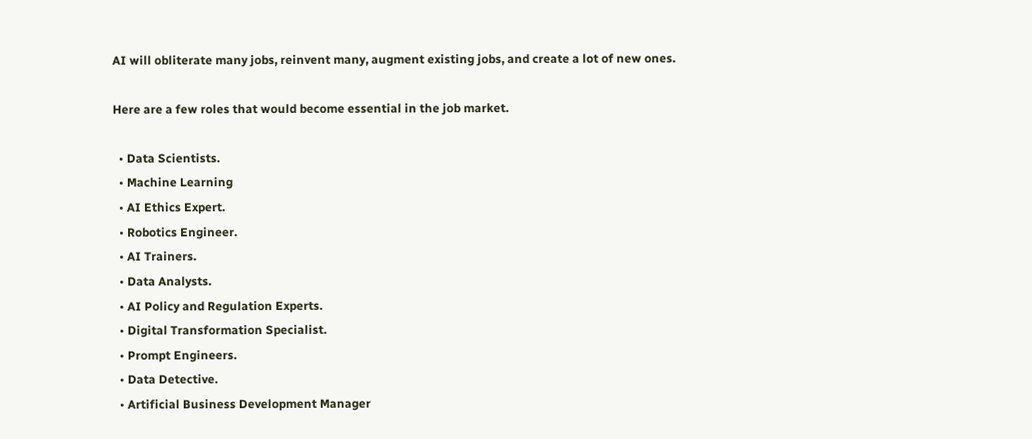AI will obliterate many jobs, reinvent many, augment existing jobs, and create a lot of new ones.

Here are a few roles that would become essential in the job market.

  • Data Scientists.
  • Machine Learning
  • AI Ethics Expert.
  • Robotics Engineer.
  • AI Trainers.
  • Data Analysts.
  • AI Policy and Regulation Experts.
  • Digital Transformation Specialist.
  • Prompt Engineers.
  • Data Detective.
  • Artificial Business Development Manager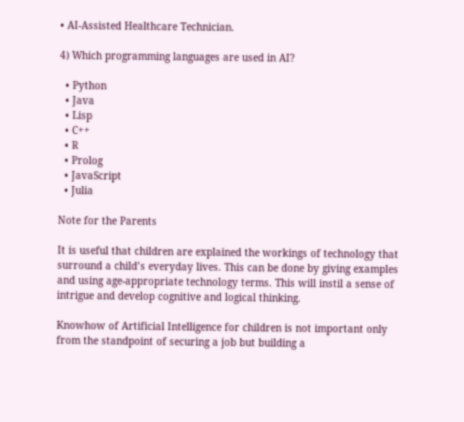• AI-Assisted Healthcare Technician.

4) Which programming languages are used in AI?

  • Python
  • Java
  • Lisp
  • C++
  • R
  • Prolog
  • JavaScript
  • Julia

Note for the Parents

It is useful that children are explained the workings of technology that surround a child’s everyday lives. This can be done by giving examples and using age-appropriate technology terms. This will instil a sense of intrigue and develop cognitive and logical thinking.

Knowhow of Artificial Intelligence for children is not important only from the standpoint of securing a job but building a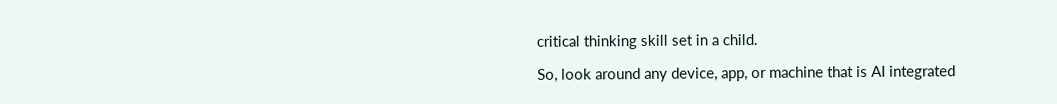critical thinking skill set in a child.

So, look around any device, app, or machine that is AI integrated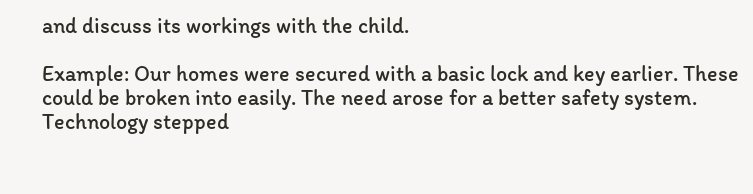and discuss its workings with the child.

Example: Our homes were secured with a basic lock and key earlier. These could be broken into easily. The need arose for a better safety system. Technology stepped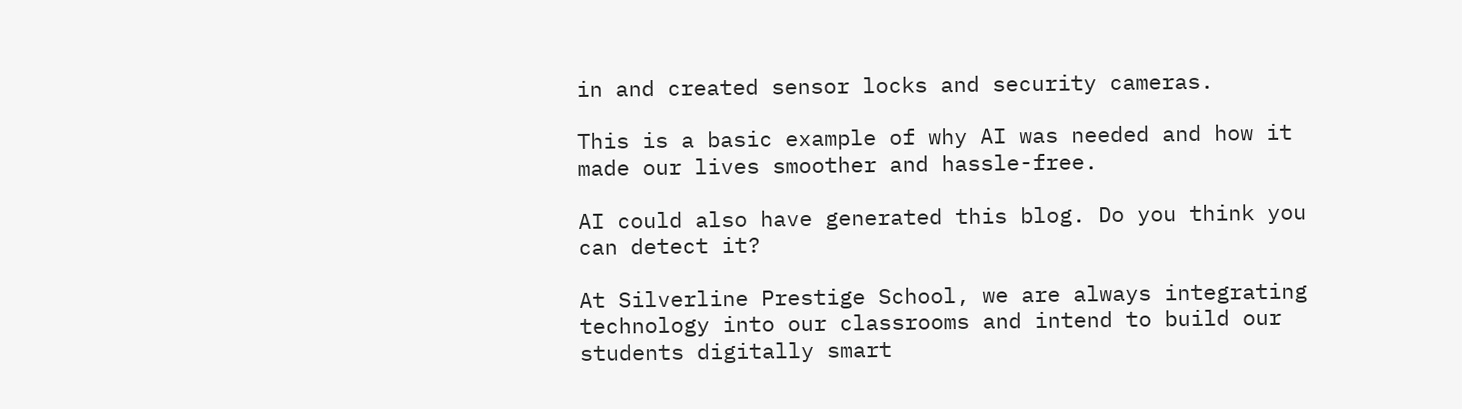in and created sensor locks and security cameras.

This is a basic example of why AI was needed and how it made our lives smoother and hassle-free.

AI could also have generated this blog. Do you think you can detect it?

At Silverline Prestige School, we are always integrating technology into our classrooms and intend to build our students digitally smart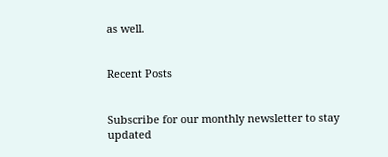as well.


Recent Posts


Subscribe for our monthly newsletter to stay updated